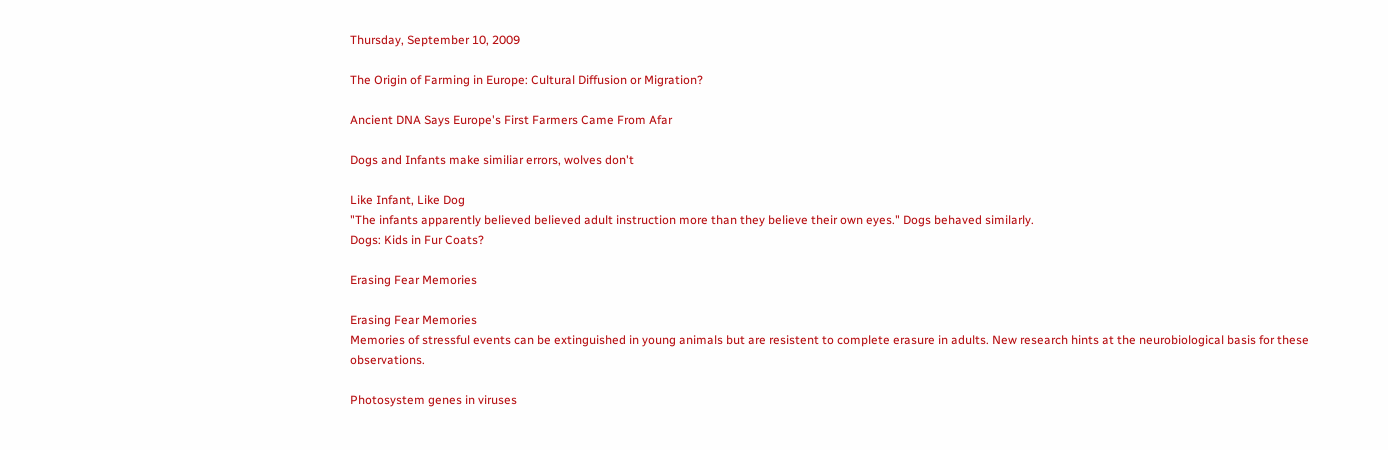Thursday, September 10, 2009

The Origin of Farming in Europe: Cultural Diffusion or Migration?

Ancient DNA Says Europe's First Farmers Came From Afar

Dogs and Infants make similiar errors, wolves don't

Like Infant, Like Dog
"The infants apparently believed believed adult instruction more than they believe their own eyes." Dogs behaved similarly.
Dogs: Kids in Fur Coats?

Erasing Fear Memories

Erasing Fear Memories
Memories of stressful events can be extinguished in young animals but are resistent to complete erasure in adults. New research hints at the neurobiological basis for these observations.

Photosystem genes in viruses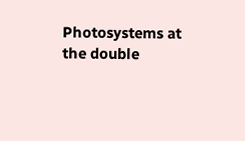Photosystems at the double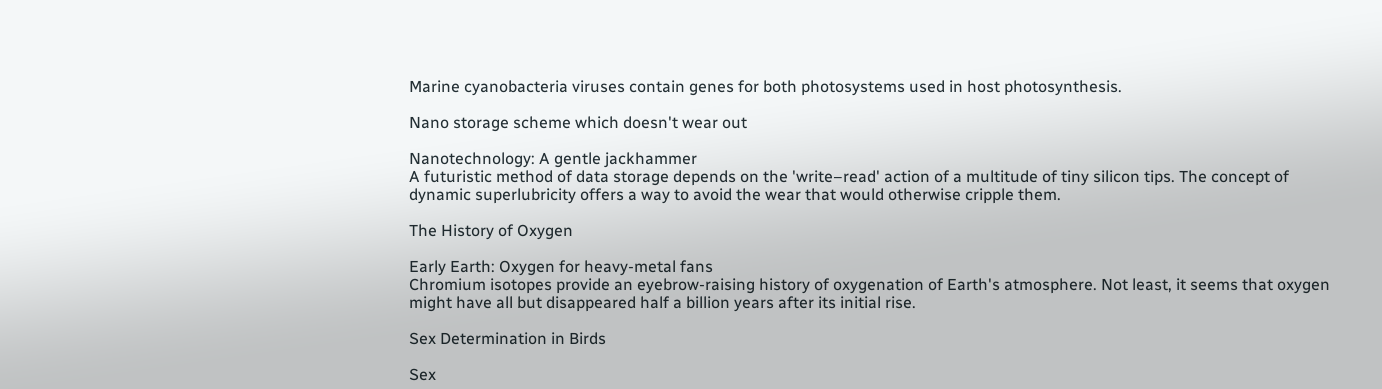Marine cyanobacteria viruses contain genes for both photosystems used in host photosynthesis.

Nano storage scheme which doesn't wear out

Nanotechnology: A gentle jackhammer
A futuristic method of data storage depends on the 'write–read' action of a multitude of tiny silicon tips. The concept of dynamic superlubricity offers a way to avoid the wear that would otherwise cripple them.

The History of Oxygen

Early Earth: Oxygen for heavy-metal fans
Chromium isotopes provide an eyebrow-raising history of oxygenation of Earth's atmosphere. Not least, it seems that oxygen might have all but disappeared half a billion years after its initial rise.

Sex Determination in Birds

Sex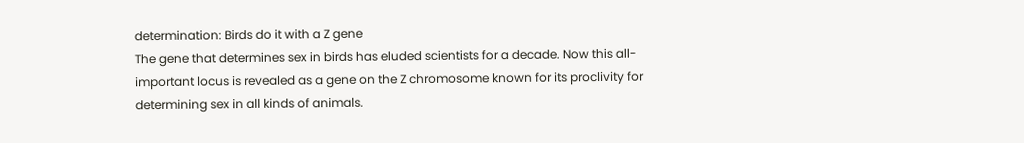determination: Birds do it with a Z gene
The gene that determines sex in birds has eluded scientists for a decade. Now this all-important locus is revealed as a gene on the Z chromosome known for its proclivity for determining sex in all kinds of animals.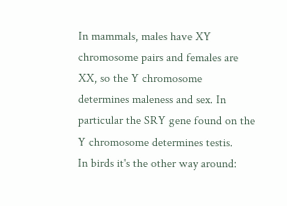In mammals, males have XY chromosome pairs and females are XX, so the Y chromosome determines maleness and sex. In particular the SRY gene found on the Y chromosome determines testis.
In birds it's the other way around: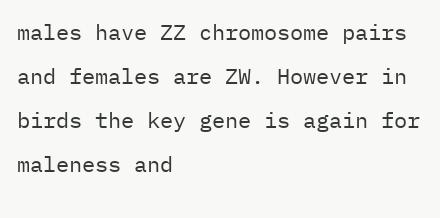males have ZZ chromosome pairs and females are ZW. However in birds the key gene is again for maleness and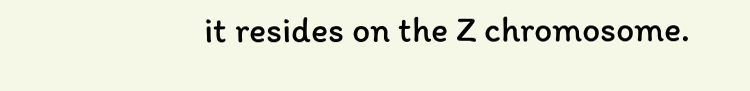it resides on the Z chromosome.